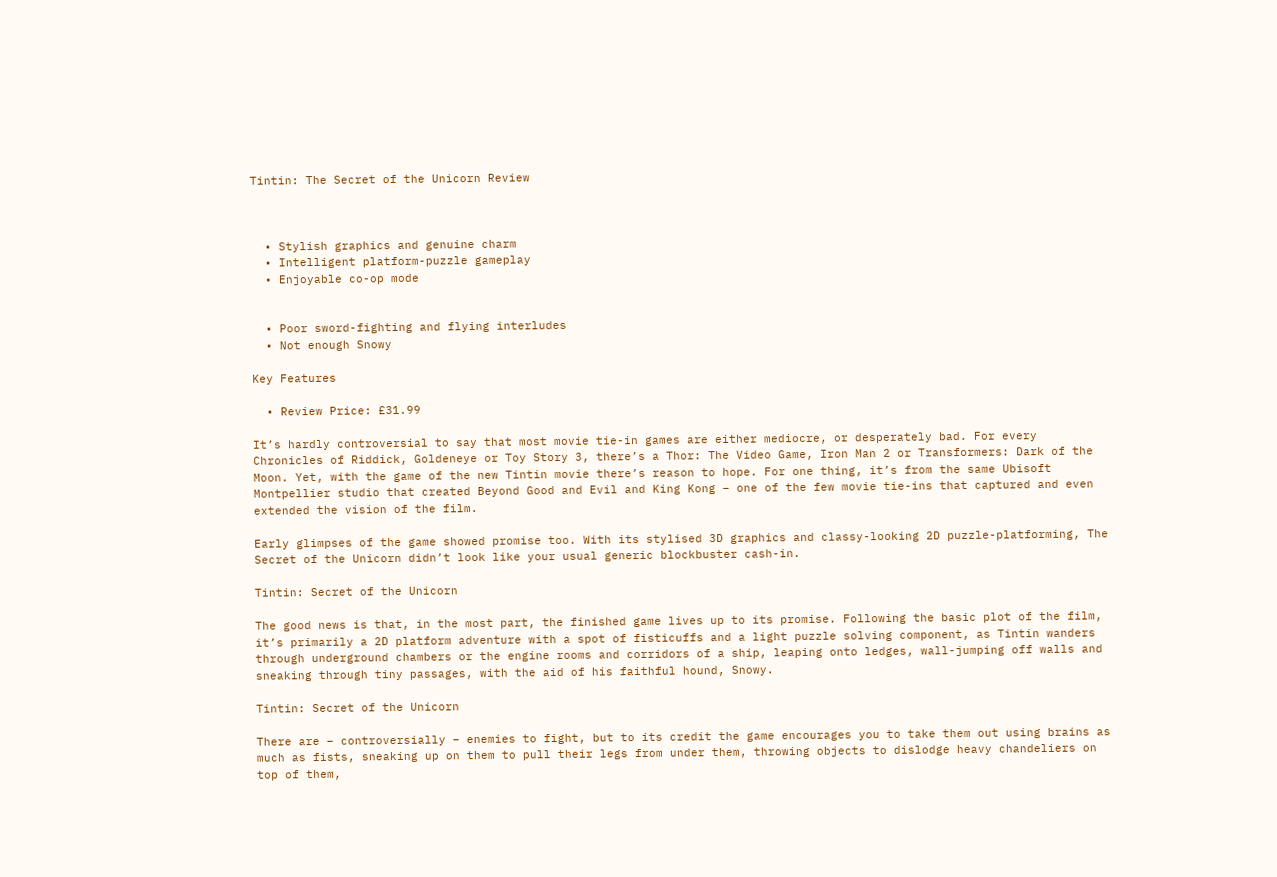Tintin: The Secret of the Unicorn Review



  • Stylish graphics and genuine charm
  • Intelligent platform-puzzle gameplay
  • Enjoyable co-op mode


  • Poor sword-fighting and flying interludes
  • Not enough Snowy

Key Features

  • Review Price: £31.99

It’s hardly controversial to say that most movie tie-in games are either mediocre, or desperately bad. For every Chronicles of Riddick, Goldeneye or Toy Story 3, there’s a Thor: The Video Game, Iron Man 2 or Transformers: Dark of the Moon. Yet, with the game of the new Tintin movie there’s reason to hope. For one thing, it’s from the same Ubisoft Montpellier studio that created Beyond Good and Evil and King Kong – one of the few movie tie-ins that captured and even extended the vision of the film.

Early glimpses of the game showed promise too. With its stylised 3D graphics and classy-looking 2D puzzle-platforming, The Secret of the Unicorn didn’t look like your usual generic blockbuster cash-in.

Tintin: Secret of the Unicorn

The good news is that, in the most part, the finished game lives up to its promise. Following the basic plot of the film, it’s primarily a 2D platform adventure with a spot of fisticuffs and a light puzzle solving component, as Tintin wanders through underground chambers or the engine rooms and corridors of a ship, leaping onto ledges, wall-jumping off walls and sneaking through tiny passages, with the aid of his faithful hound, Snowy.

Tintin: Secret of the Unicorn

There are – controversially – enemies to fight, but to its credit the game encourages you to take them out using brains as much as fists, sneaking up on them to pull their legs from under them, throwing objects to dislodge heavy chandeliers on top of them,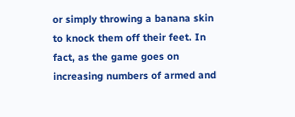or simply throwing a banana skin to knock them off their feet. In fact, as the game goes on increasing numbers of armed and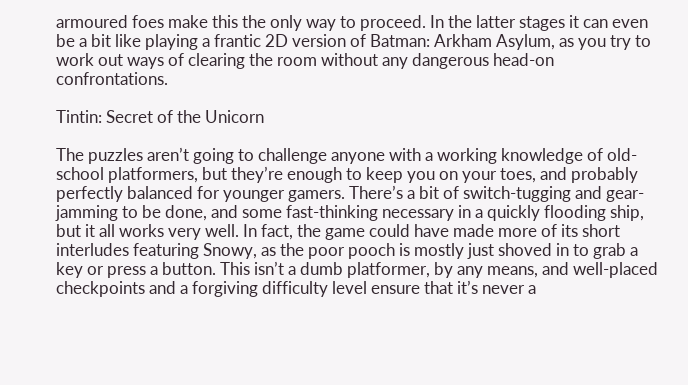armoured foes make this the only way to proceed. In the latter stages it can even be a bit like playing a frantic 2D version of Batman: Arkham Asylum, as you try to work out ways of clearing the room without any dangerous head-on confrontations.

Tintin: Secret of the Unicorn

The puzzles aren’t going to challenge anyone with a working knowledge of old-school platformers, but they’re enough to keep you on your toes, and probably perfectly balanced for younger gamers. There’s a bit of switch-tugging and gear-jamming to be done, and some fast-thinking necessary in a quickly flooding ship, but it all works very well. In fact, the game could have made more of its short interludes featuring Snowy, as the poor pooch is mostly just shoved in to grab a key or press a button. This isn’t a dumb platformer, by any means, and well-placed checkpoints and a forgiving difficulty level ensure that it’s never a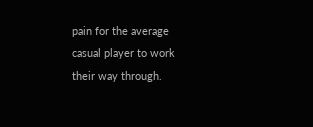pain for the average casual player to work their way through.